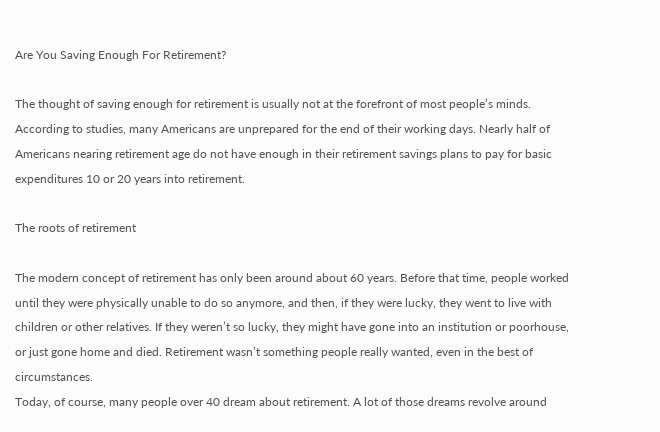Are You Saving Enough For Retirement?

The thought of saving enough for retirement is usually not at the forefront of most people’s minds. According to studies, many Americans are unprepared for the end of their working days. Nearly half of Americans nearing retirement age do not have enough in their retirement savings plans to pay for basic expenditures 10 or 20 years into retirement.

The roots of retirement

The modern concept of retirement has only been around about 60 years. Before that time, people worked until they were physically unable to do so anymore, and then, if they were lucky, they went to live with children or other relatives. If they weren’t so lucky, they might have gone into an institution or poorhouse, or just gone home and died. Retirement wasn’t something people really wanted, even in the best of circumstances.
Today, of course, many people over 40 dream about retirement. A lot of those dreams revolve around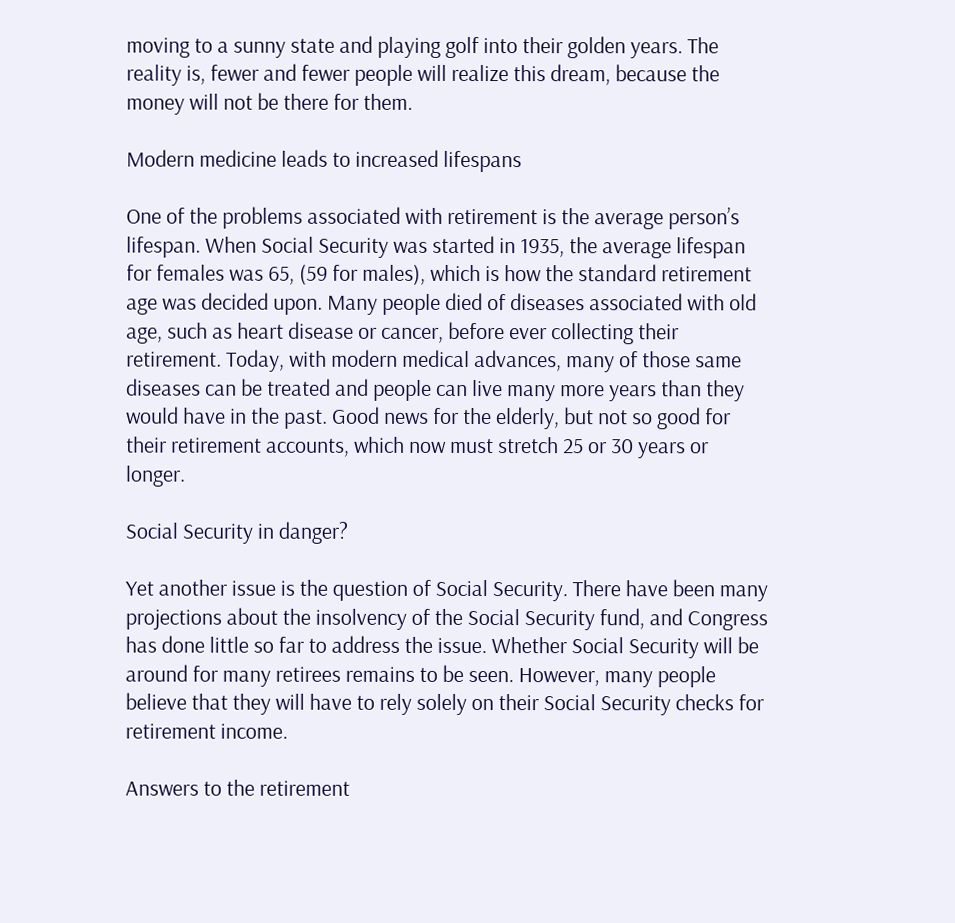moving to a sunny state and playing golf into their golden years. The reality is, fewer and fewer people will realize this dream, because the money will not be there for them.

Modern medicine leads to increased lifespans

One of the problems associated with retirement is the average person’s lifespan. When Social Security was started in 1935, the average lifespan for females was 65, (59 for males), which is how the standard retirement age was decided upon. Many people died of diseases associated with old age, such as heart disease or cancer, before ever collecting their retirement. Today, with modern medical advances, many of those same diseases can be treated and people can live many more years than they would have in the past. Good news for the elderly, but not so good for their retirement accounts, which now must stretch 25 or 30 years or longer.

Social Security in danger?

Yet another issue is the question of Social Security. There have been many projections about the insolvency of the Social Security fund, and Congress has done little so far to address the issue. Whether Social Security will be around for many retirees remains to be seen. However, many people believe that they will have to rely solely on their Social Security checks for retirement income.

Answers to the retirement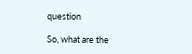question

So, what are the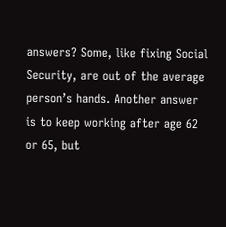answers? Some, like fixing Social Security, are out of the average person’s hands. Another answer is to keep working after age 62 or 65, but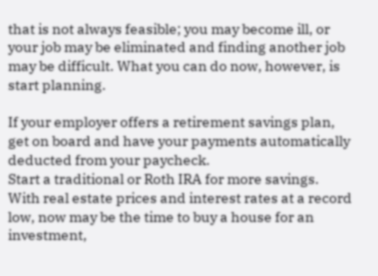that is not always feasible; you may become ill, or your job may be eliminated and finding another job may be difficult. What you can do now, however, is start planning.

If your employer offers a retirement savings plan, get on board and have your payments automatically deducted from your paycheck.
Start a traditional or Roth IRA for more savings.
With real estate prices and interest rates at a record low, now may be the time to buy a house for an investment,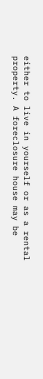either to live in yourself or as a rental property. A foreclosure house may be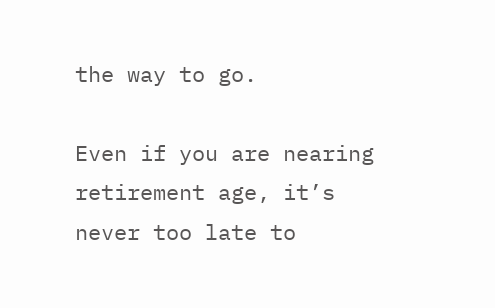the way to go.

Even if you are nearing retirement age, it’s never too late to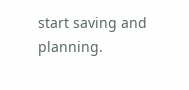start saving and planning.